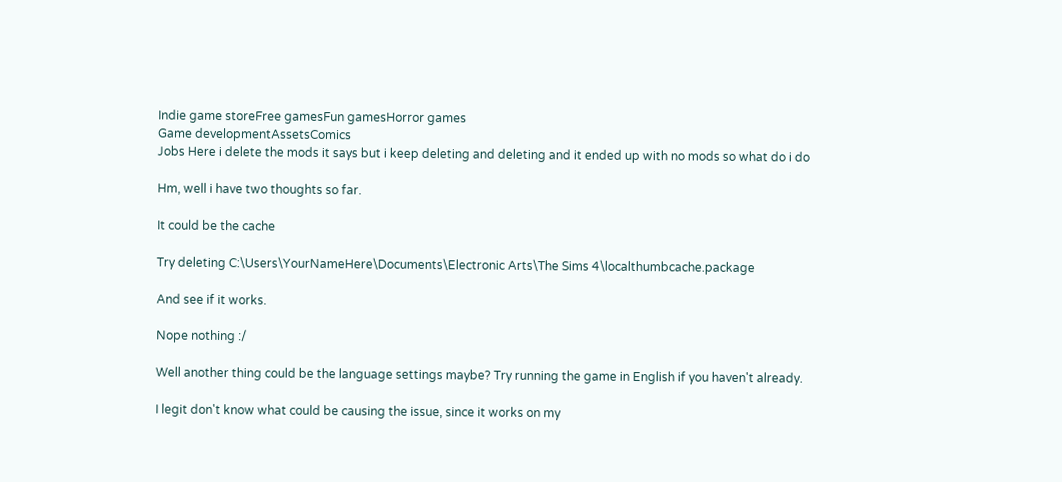Indie game storeFree gamesFun gamesHorror games
Game developmentAssetsComics
Jobs Here i delete the mods it says but i keep deleting and deleting and it ended up with no mods so what do i do

Hm, well i have two thoughts so far.

It could be the cache

Try deleting C:\Users\YourNameHere\Documents\Electronic Arts\The Sims 4\localthumbcache.package

And see if it works.

Nope nothing :/

Well another thing could be the language settings maybe? Try running the game in English if you haven't already.

I legit don't know what could be causing the issue, since it works on my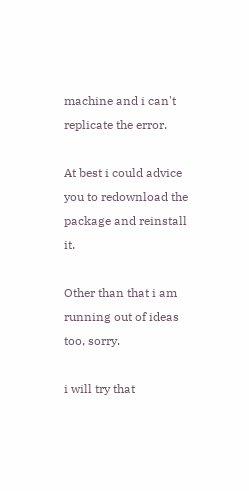machine and i can't replicate the error.

At best i could advice you to redownload the package and reinstall it.

Other than that i am running out of ideas too, sorry.

i will try that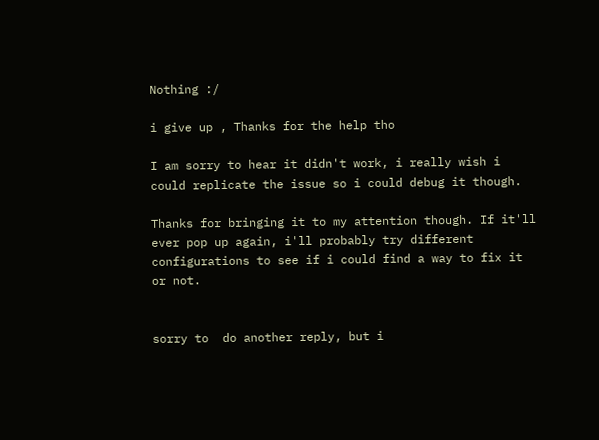Nothing :/

i give up , Thanks for the help tho

I am sorry to hear it didn't work, i really wish i could replicate the issue so i could debug it though.

Thanks for bringing it to my attention though. If it'll ever pop up again, i'll probably try different configurations to see if i could find a way to fix it or not.


sorry to  do another reply, but i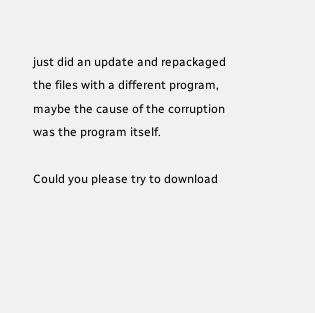just did an update and repackaged the files with a different program, maybe the cause of the corruption was the program itself.

Could you please try to download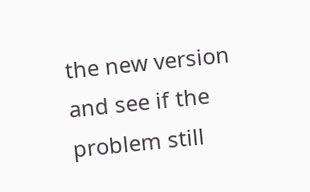the new version and see if the problem still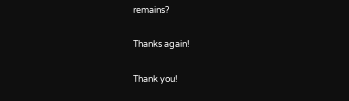remains?

Thanks again!

Thank you!